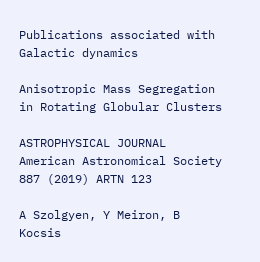Publications associated with Galactic dynamics

Anisotropic Mass Segregation in Rotating Globular Clusters

ASTROPHYSICAL JOURNAL American Astronomical Society 887 (2019) ARTN 123

A Szolgyen, Y Meiron, B Kocsis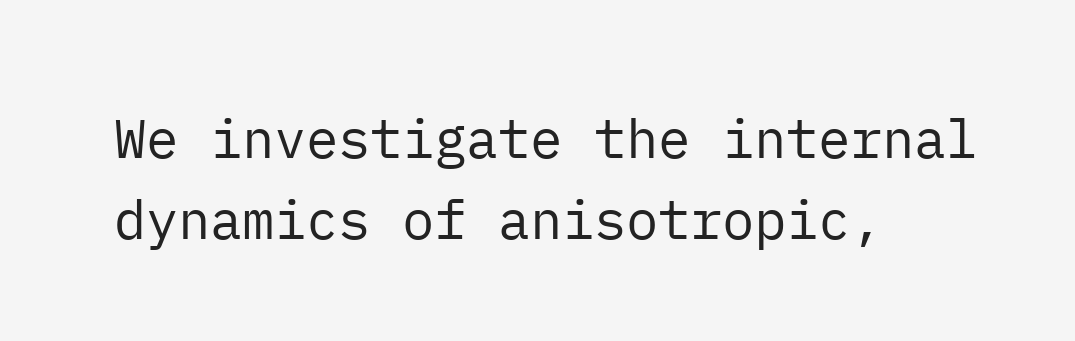We investigate the internal dynamics of anisotropic,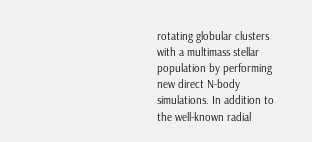rotating globular clusters with a multimass stellar population by performing new direct N-body simulations. In addition to the well-known radial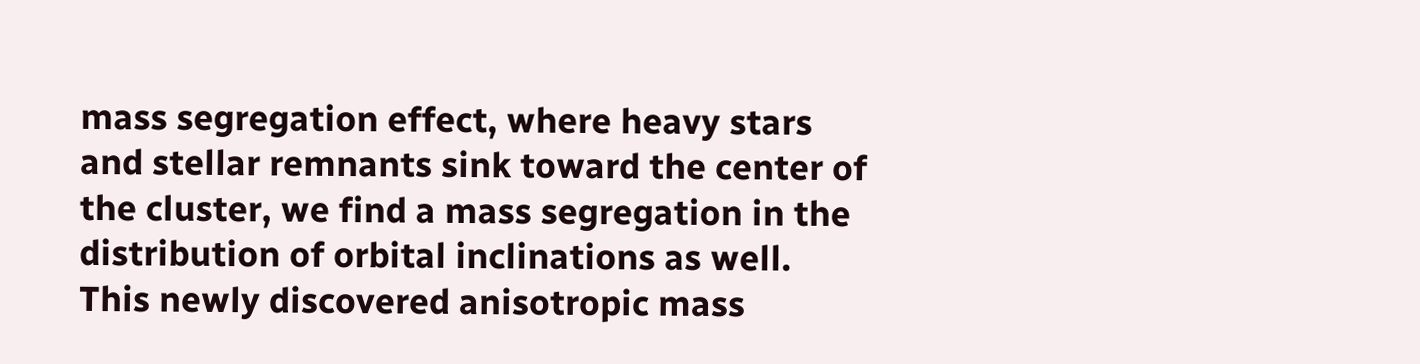mass segregation effect, where heavy stars and stellar remnants sink toward the center of the cluster, we find a mass segregation in the distribution of orbital inclinations as well. This newly discovered anisotropic mass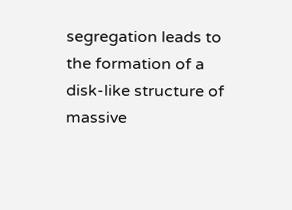segregation leads to the formation of a disk-like structure of massive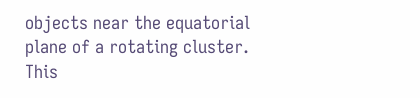objects near the equatorial plane of a rotating cluster. This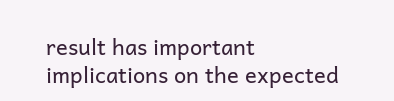result has important implications on the expected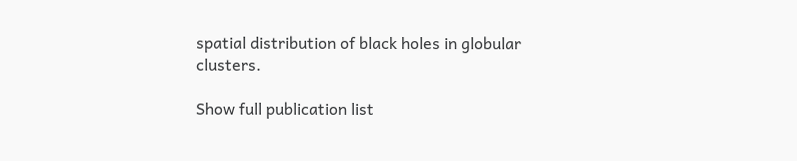spatial distribution of black holes in globular clusters.

Show full publication list